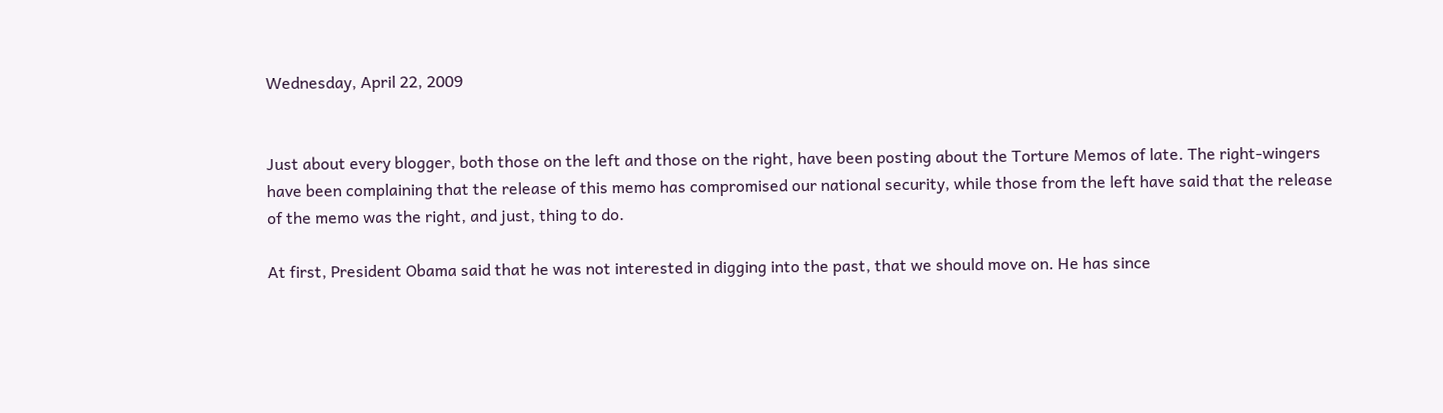Wednesday, April 22, 2009


Just about every blogger, both those on the left and those on the right, have been posting about the Torture Memos of late. The right-wingers have been complaining that the release of this memo has compromised our national security, while those from the left have said that the release of the memo was the right, and just, thing to do.

At first, President Obama said that he was not interested in digging into the past, that we should move on. He has since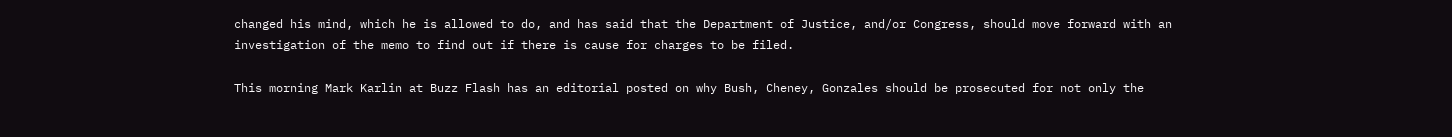changed his mind, which he is allowed to do, and has said that the Department of Justice, and/or Congress, should move forward with an investigation of the memo to find out if there is cause for charges to be filed.

This morning Mark Karlin at Buzz Flash has an editorial posted on why Bush, Cheney, Gonzales should be prosecuted for not only the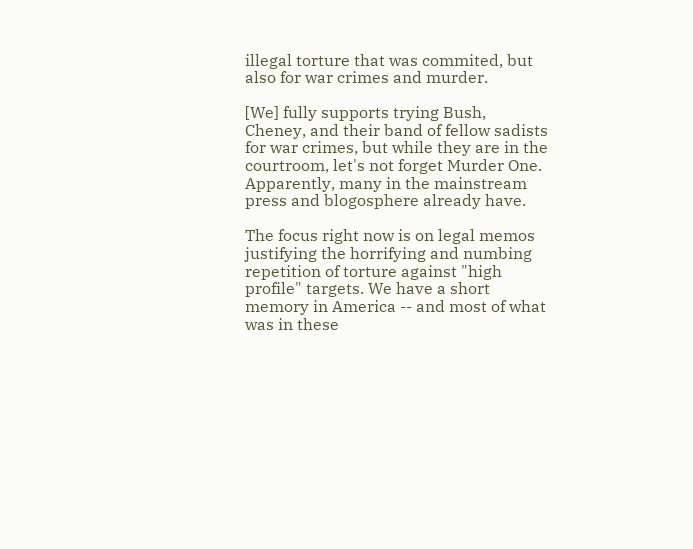illegal torture that was commited, but also for war crimes and murder.

[We] fully supports trying Bush, Cheney, and their band of fellow sadists for war crimes, but while they are in the courtroom, let's not forget Murder One. Apparently, many in the mainstream press and blogosphere already have.

The focus right now is on legal memos justifying the horrifying and numbing repetition of torture against "high profile" targets. We have a short memory in America -- and most of what was in these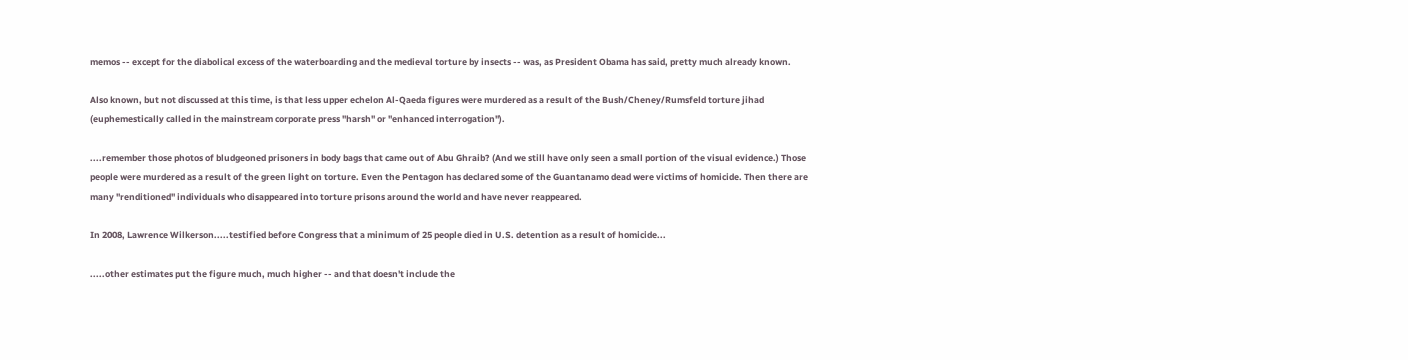memos -- except for the diabolical excess of the waterboarding and the medieval torture by insects -- was, as President Obama has said, pretty much already known.

Also known, but not discussed at this time, is that less upper echelon Al-Qaeda figures were murdered as a result of the Bush/Cheney/Rumsfeld torture jihad (euphemestically called in the mainstream corporate press "harsh" or "enhanced interrogation").

....remember those photos of bludgeoned prisoners in body bags that came out of Abu Ghraib? (And we still have only seen a small portion of the visual evidence.) Those people were murdered as a result of the green light on torture. Even the Pentagon has declared some of the Guantanamo dead were victims of homicide. Then there are many "renditioned" individuals who disappeared into torture prisons around the world and have never reappeared.

In 2008, Lawrence Wilkerson.....testified before Congress that a minimum of 25 people died in U.S. detention as a result of homicide...

.....other estimates put the figure much, much higher -- and that doesn't include the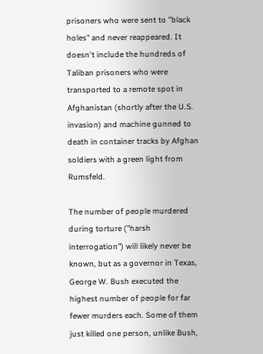prisoners who were sent to "black holes" and never reappeared. It doesn't include the hundreds of Taliban prisoners who were transported to a remote spot in Afghanistan (shortly after the U.S. invasion) and machine gunned to death in container tracks by Afghan soldiers with a green light from Rumsfeld.

The number of people murdered during torture ("harsh interrogation") will likely never be known, but as a governor in Texas, George W. Bush executed the highest number of people for far fewer murders each. Some of them just killed one person, unlike Bush,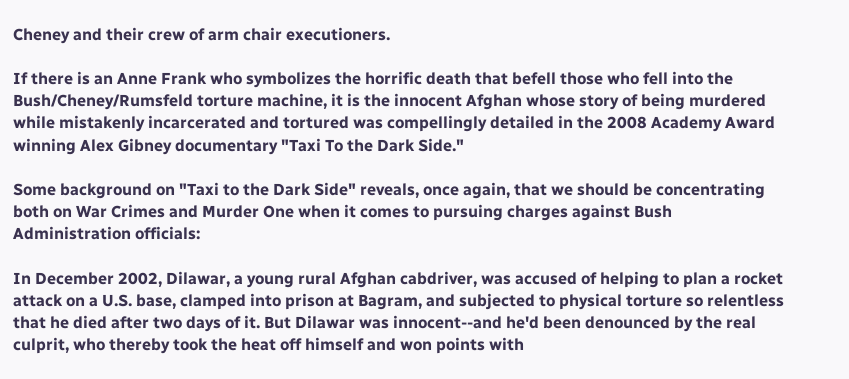Cheney and their crew of arm chair executioners.

If there is an Anne Frank who symbolizes the horrific death that befell those who fell into the Bush/Cheney/Rumsfeld torture machine, it is the innocent Afghan whose story of being murdered while mistakenly incarcerated and tortured was compellingly detailed in the 2008 Academy Award winning Alex Gibney documentary "Taxi To the Dark Side."

Some background on "Taxi to the Dark Side" reveals, once again, that we should be concentrating both on War Crimes and Murder One when it comes to pursuing charges against Bush Administration officials:

In December 2002, Dilawar, a young rural Afghan cabdriver, was accused of helping to plan a rocket attack on a U.S. base, clamped into prison at Bagram, and subjected to physical torture so relentless that he died after two days of it. But Dilawar was innocent--and he'd been denounced by the real culprit, who thereby took the heat off himself and won points with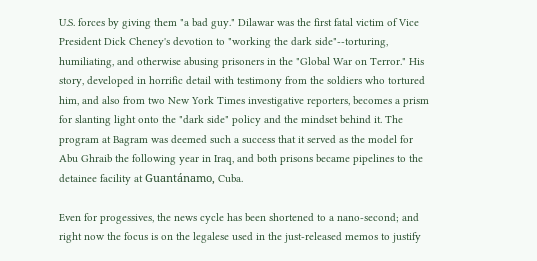U.S. forces by giving them "a bad guy." Dilawar was the first fatal victim of Vice President Dick Cheney's devotion to "working the dark side"--torturing, humiliating, and otherwise abusing prisoners in the "Global War on Terror." His story, developed in horrific detail with testimony from the soldiers who tortured him, and also from two New York Times investigative reporters, becomes a prism for slanting light onto the "dark side" policy and the mindset behind it. The program at Bagram was deemed such a success that it served as the model for Abu Ghraib the following year in Iraq, and both prisons became pipelines to the detainee facility at Guantánamo, Cuba.

Even for progessives, the news cycle has been shortened to a nano-second; and right now the focus is on the legalese used in the just-released memos to justify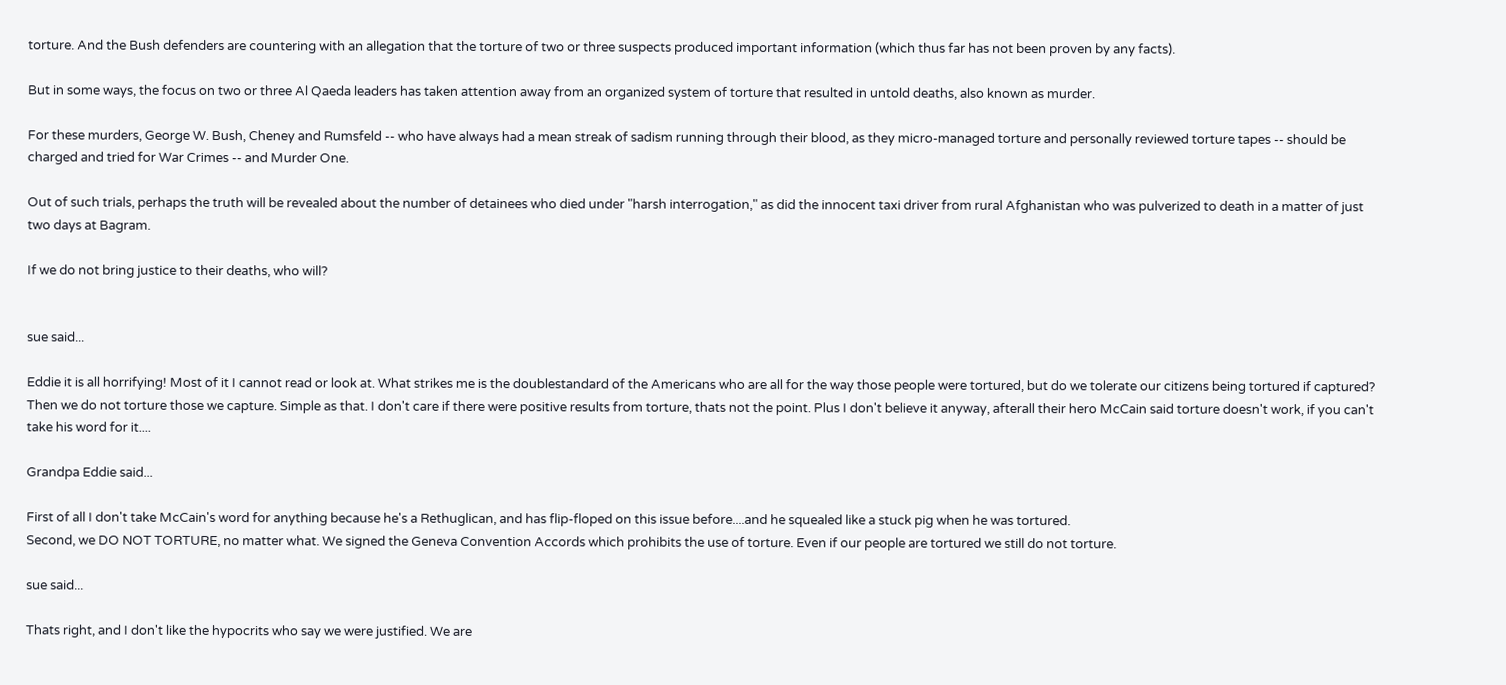torture. And the Bush defenders are countering with an allegation that the torture of two or three suspects produced important information (which thus far has not been proven by any facts).

But in some ways, the focus on two or three Al Qaeda leaders has taken attention away from an organized system of torture that resulted in untold deaths, also known as murder.

For these murders, George W. Bush, Cheney and Rumsfeld -- who have always had a mean streak of sadism running through their blood, as they micro-managed torture and personally reviewed torture tapes -- should be charged and tried for War Crimes -- and Murder One.

Out of such trials, perhaps the truth will be revealed about the number of detainees who died under "harsh interrogation," as did the innocent taxi driver from rural Afghanistan who was pulverized to death in a matter of just two days at Bagram.

If we do not bring justice to their deaths, who will?


sue said...

Eddie it is all horrifying! Most of it I cannot read or look at. What strikes me is the doublestandard of the Americans who are all for the way those people were tortured, but do we tolerate our citizens being tortured if captured? Then we do not torture those we capture. Simple as that. I don't care if there were positive results from torture, thats not the point. Plus I don't believe it anyway, afterall their hero McCain said torture doesn't work, if you can't take his word for it....

Grandpa Eddie said...

First of all I don't take McCain's word for anything because he's a Rethuglican, and has flip-floped on this issue before....and he squealed like a stuck pig when he was tortured.
Second, we DO NOT TORTURE, no matter what. We signed the Geneva Convention Accords which prohibits the use of torture. Even if our people are tortured we still do not torture.

sue said...

Thats right, and I don't like the hypocrits who say we were justified. We are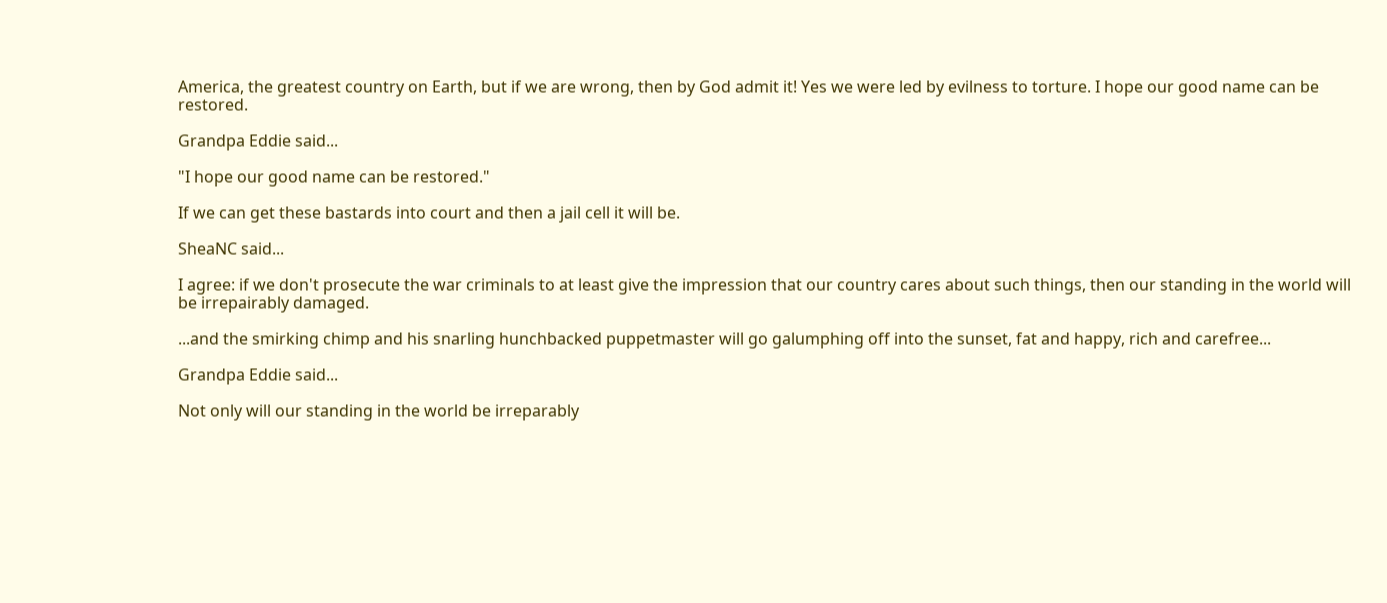America, the greatest country on Earth, but if we are wrong, then by God admit it! Yes we were led by evilness to torture. I hope our good name can be restored.

Grandpa Eddie said...

"I hope our good name can be restored."

If we can get these bastards into court and then a jail cell it will be.

SheaNC said...

I agree: if we don't prosecute the war criminals to at least give the impression that our country cares about such things, then our standing in the world will be irrepairably damaged.

...and the smirking chimp and his snarling hunchbacked puppetmaster will go galumphing off into the sunset, fat and happy, rich and carefree...

Grandpa Eddie said...

Not only will our standing in the world be irreparably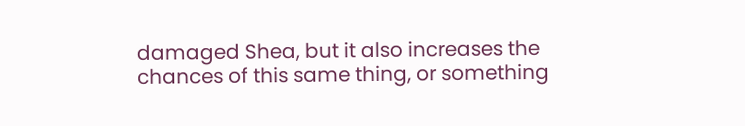damaged Shea, but it also increases the chances of this same thing, or something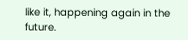like it, happening again in the future.